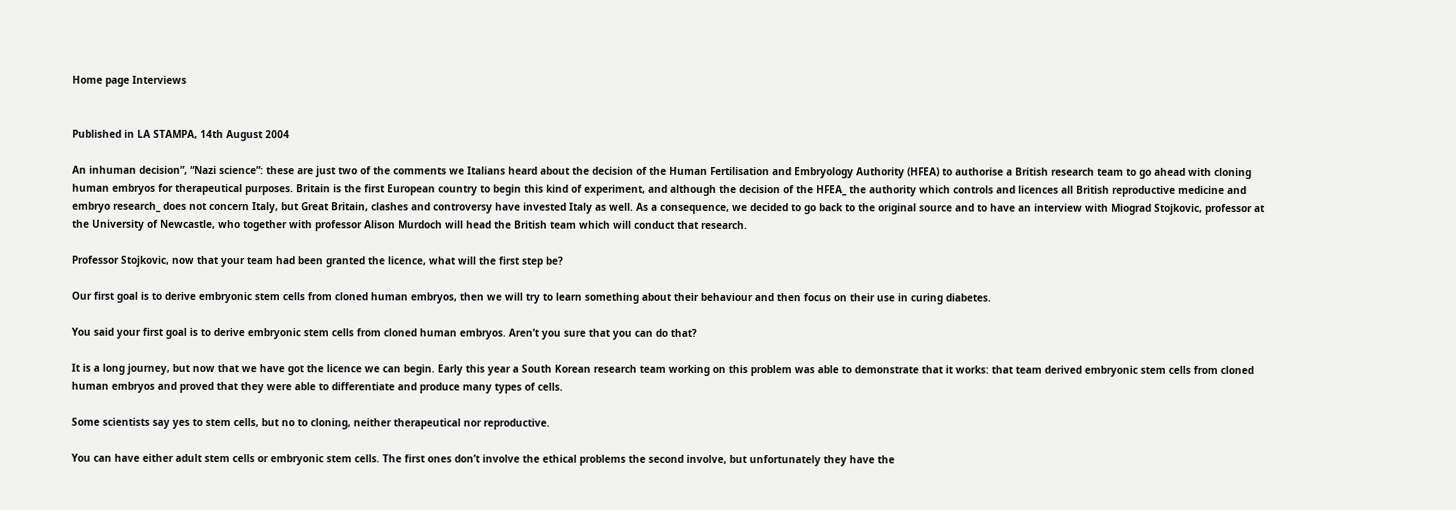Home page Interviews


Published in LA STAMPA, 14th August 2004

An inhuman decision”, “Nazi science”: these are just two of the comments we Italians heard about the decision of the Human Fertilisation and Embryology Authority (HFEA) to authorise a British research team to go ahead with cloning human embryos for therapeutical purposes. Britain is the first European country to begin this kind of experiment, and although the decision of the HFEA_ the authority which controls and licences all British reproductive medicine and embryo research_ does not concern Italy, but Great Britain, clashes and controversy have invested Italy as well. As a consequence, we decided to go back to the original source and to have an interview with Miograd Stojkovic, professor at the University of Newcastle, who together with professor Alison Murdoch will head the British team which will conduct that research.

Professor Stojkovic, now that your team had been granted the licence, what will the first step be?

Our first goal is to derive embryonic stem cells from cloned human embryos, then we will try to learn something about their behaviour and then focus on their use in curing diabetes.

You said your first goal is to derive embryonic stem cells from cloned human embryos. Aren’t you sure that you can do that?

It is a long journey, but now that we have got the licence we can begin. Early this year a South Korean research team working on this problem was able to demonstrate that it works: that team derived embryonic stem cells from cloned human embryos and proved that they were able to differentiate and produce many types of cells.

Some scientists say yes to stem cells, but no to cloning, neither therapeutical nor reproductive.

You can have either adult stem cells or embryonic stem cells. The first ones don’t involve the ethical problems the second involve, but unfortunately they have the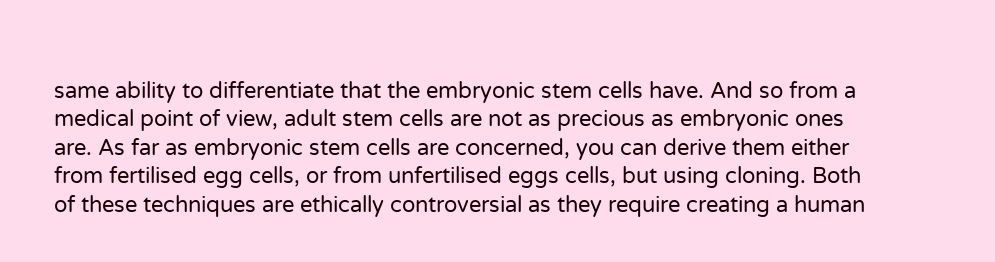same ability to differentiate that the embryonic stem cells have. And so from a medical point of view, adult stem cells are not as precious as embryonic ones are. As far as embryonic stem cells are concerned, you can derive them either from fertilised egg cells, or from unfertilised eggs cells, but using cloning. Both of these techniques are ethically controversial as they require creating a human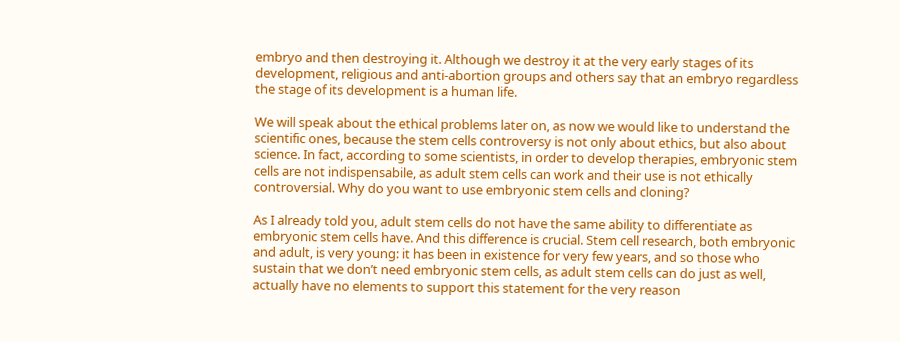embryo and then destroying it. Although we destroy it at the very early stages of its development, religious and anti-abortion groups and others say that an embryo regardless the stage of its development is a human life.

We will speak about the ethical problems later on, as now we would like to understand the scientific ones, because the stem cells controversy is not only about ethics, but also about science. In fact, according to some scientists, in order to develop therapies, embryonic stem cells are not indispensabile, as adult stem cells can work and their use is not ethically controversial. Why do you want to use embryonic stem cells and cloning?

As I already told you, adult stem cells do not have the same ability to differentiate as embryonic stem cells have. And this difference is crucial. Stem cell research, both embryonic and adult, is very young: it has been in existence for very few years, and so those who sustain that we don’t need embryonic stem cells, as adult stem cells can do just as well, actually have no elements to support this statement for the very reason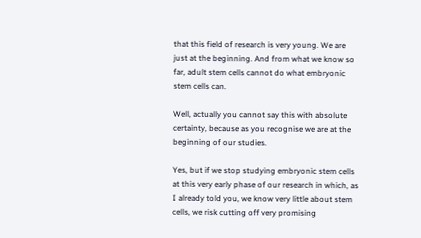that this field of research is very young. We are just at the beginning. And from what we know so far, adult stem cells cannot do what embryonic stem cells can.

Well, actually you cannot say this with absolute certainty, because as you recognise we are at the beginning of our studies.

Yes, but if we stop studying embryonic stem cells at this very early phase of our research in which, as I already told you, we know very little about stem cells, we risk cutting off very promising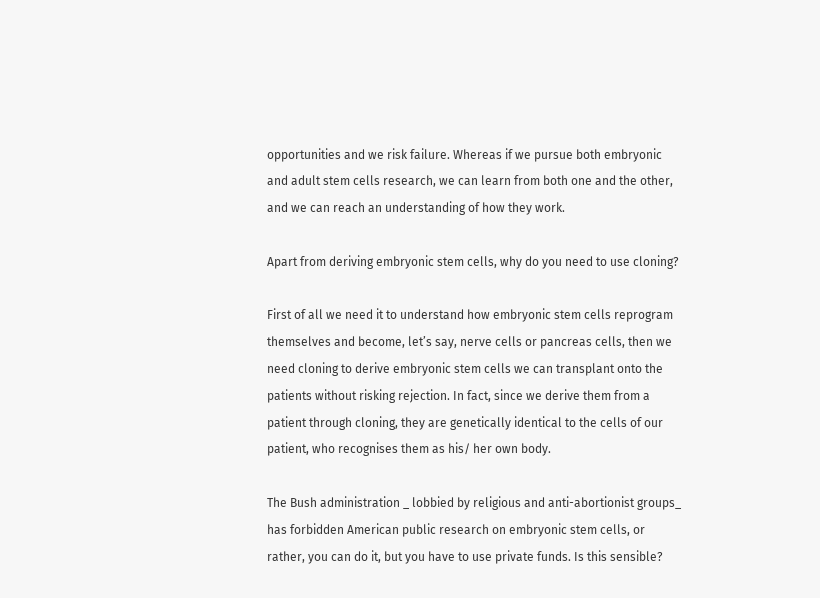opportunities and we risk failure. Whereas if we pursue both embryonic and adult stem cells research, we can learn from both one and the other, and we can reach an understanding of how they work.

Apart from deriving embryonic stem cells, why do you need to use cloning?

First of all we need it to understand how embryonic stem cells reprogram themselves and become, let’s say, nerve cells or pancreas cells, then we need cloning to derive embryonic stem cells we can transplant onto the patients without risking rejection. In fact, since we derive them from a patient through cloning, they are genetically identical to the cells of our patient, who recognises them as his/ her own body.

The Bush administration _ lobbied by religious and anti-abortionist groups_ has forbidden American public research on embryonic stem cells, or rather, you can do it, but you have to use private funds. Is this sensible?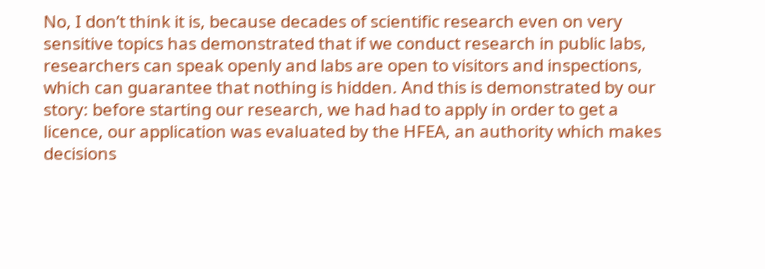No, I don’t think it is, because decades of scientific research even on very sensitive topics has demonstrated that if we conduct research in public labs, researchers can speak openly and labs are open to visitors and inspections, which can guarantee that nothing is hidden. And this is demonstrated by our story: before starting our research, we had had to apply in order to get a licence, our application was evaluated by the HFEA, an authority which makes decisions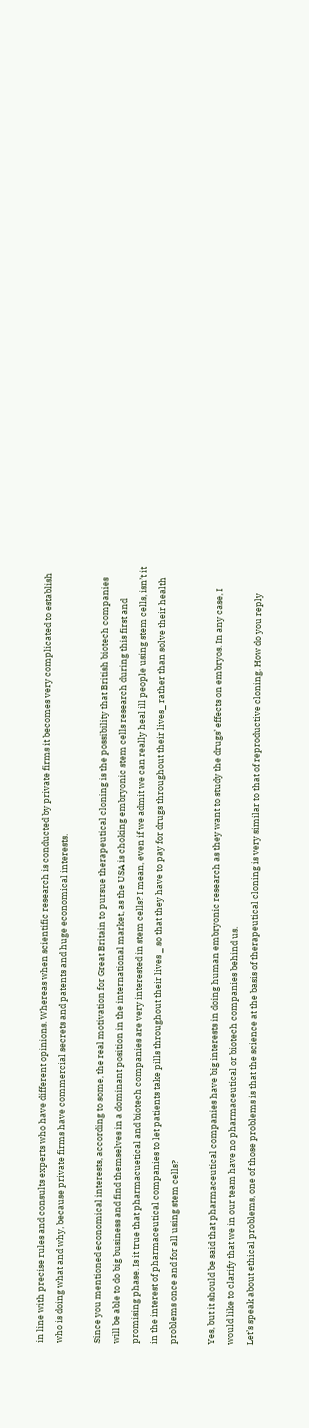in line with precise rules and consults experts who have different opinions. Whereas when scientific research is conducted by private firms it becomes very complicated to establish who is doing what and why, because private firms have commercial secrets and patents and huge economical interests.

Since you mentioned economical interests, according to some, the real motivation for Great Britain to pursue therapeutical cloning is the possibility that British biotech companies will be able to do big business and find themselves in a dominant position in the international market, as the USA is choking embryonic stem cells research during this first and promising phase. Is it true that pharmacuetical and biotech companies are very interested in stem cells? I mean, even if we admit we can really heal ill people using stem cells, isn’t it in the interest of pharmaceutical companies to let patients take pills throughout their lives _ so that they have to pay for drugs throughout their lives_ rather than solve their health problems once and for all using stem cells?

Yes, but it should be said that pharmaceutical companies have big interests in doing human embryonic research as they want to study the drugs’ effects on embryos. In any case, I would like to clarify that we in our team have no pharmaceutical or biotech companies behind us.
Let’s speak about ethical problems, one of those problems is that the science at the basis of therapeutical cloning is very similar to that of reproductive cloning. How do you reply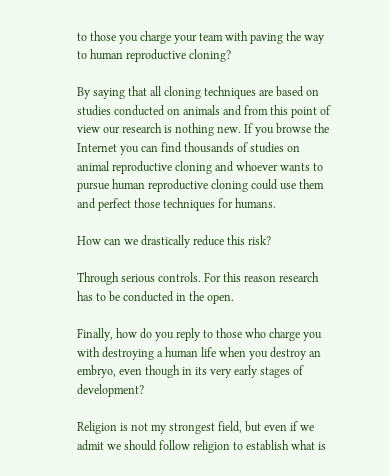to those you charge your team with paving the way to human reproductive cloning?

By saying that all cloning techniques are based on studies conducted on animals and from this point of view our research is nothing new. If you browse the Internet you can find thousands of studies on animal reproductive cloning and whoever wants to pursue human reproductive cloning could use them and perfect those techniques for humans.

How can we drastically reduce this risk?

Through serious controls. For this reason research has to be conducted in the open.

Finally, how do you reply to those who charge you with destroying a human life when you destroy an embryo, even though in its very early stages of development?

Religion is not my strongest field, but even if we admit we should follow religion to establish what is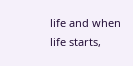life and when life starts,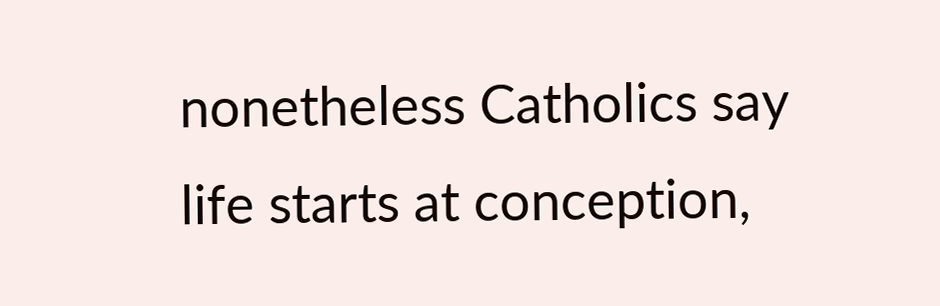nonetheless Catholics say life starts at conception,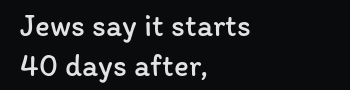Jews say it starts 40 days after,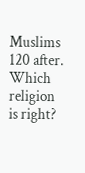Muslims 120 after. Which religion is right?